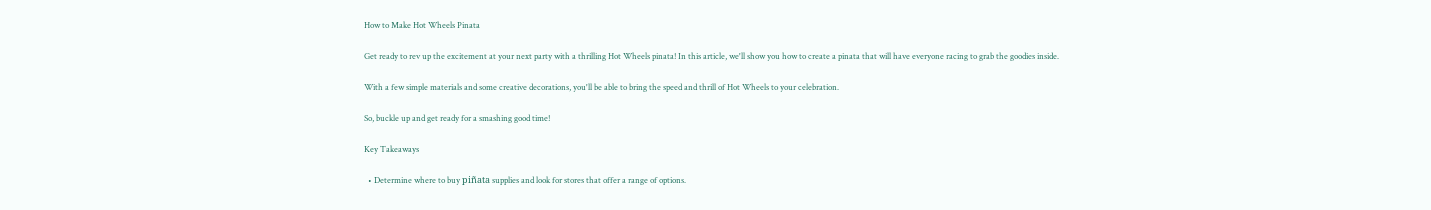How to Make Hot Wheels Pinata

Get ready to rev up the excitement at your next party with a thrilling Hot Wheels pinata! In this article, we'll show you how to create a pinata that will have everyone racing to grab the goodies inside.

With a few simple materials and some creative decorations, you'll be able to bring the speed and thrill of Hot Wheels to your celebration.

So, buckle up and get ready for a smashing good time!

Key Takeaways

  • Determine where to buy piñata supplies and look for stores that offer a range of options.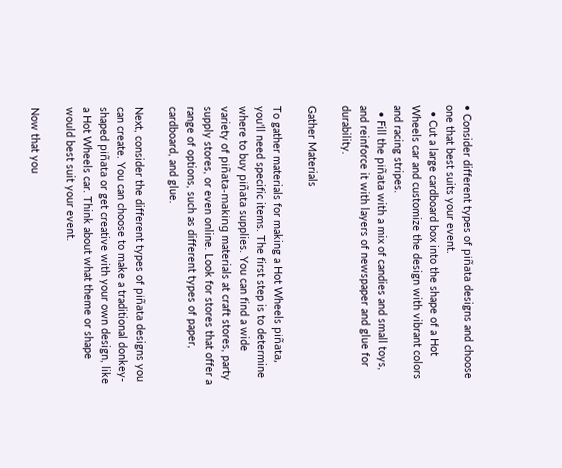• Consider different types of piñata designs and choose one that best suits your event.
  • Cut a large cardboard box into the shape of a Hot Wheels car and customize the design with vibrant colors and racing stripes.
  • Fill the piñata with a mix of candies and small toys, and reinforce it with layers of newspaper and glue for durability.

Gather Materials

To gather materials for making a Hot Wheels piñata, you'll need specific items. The first step is to determine where to buy piñata supplies. You can find a wide variety of piñata-making materials at craft stores, party supply stores, or even online. Look for stores that offer a range of options, such as different types of paper, cardboard, and glue.

Next, consider the different types of piñata designs you can create. You can choose to make a traditional donkey-shaped piñata or get creative with your own design, like a Hot Wheels car. Think about what theme or shape would best suit your event.

Now that you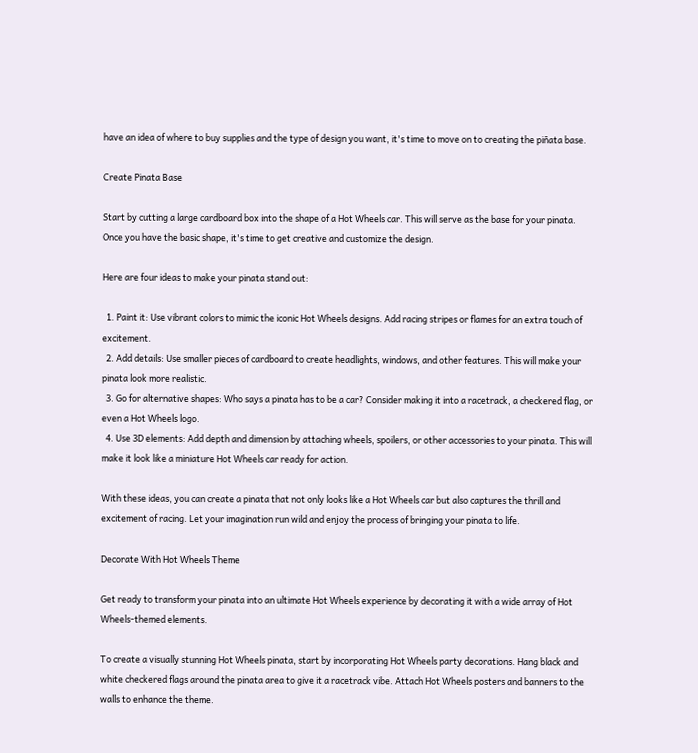have an idea of where to buy supplies and the type of design you want, it's time to move on to creating the piñata base.

Create Pinata Base

Start by cutting a large cardboard box into the shape of a Hot Wheels car. This will serve as the base for your pinata. Once you have the basic shape, it's time to get creative and customize the design.

Here are four ideas to make your pinata stand out:

  1. Paint it: Use vibrant colors to mimic the iconic Hot Wheels designs. Add racing stripes or flames for an extra touch of excitement.
  2. Add details: Use smaller pieces of cardboard to create headlights, windows, and other features. This will make your pinata look more realistic.
  3. Go for alternative shapes: Who says a pinata has to be a car? Consider making it into a racetrack, a checkered flag, or even a Hot Wheels logo.
  4. Use 3D elements: Add depth and dimension by attaching wheels, spoilers, or other accessories to your pinata. This will make it look like a miniature Hot Wheels car ready for action.

With these ideas, you can create a pinata that not only looks like a Hot Wheels car but also captures the thrill and excitement of racing. Let your imagination run wild and enjoy the process of bringing your pinata to life.

Decorate With Hot Wheels Theme

Get ready to transform your pinata into an ultimate Hot Wheels experience by decorating it with a wide array of Hot Wheels-themed elements.

To create a visually stunning Hot Wheels pinata, start by incorporating Hot Wheels party decorations. Hang black and white checkered flags around the pinata area to give it a racetrack vibe. Attach Hot Wheels posters and banners to the walls to enhance the theme.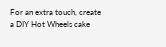For an extra touch, create a DIY Hot Wheels cake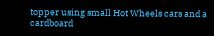topper using small Hot Wheels cars and a cardboard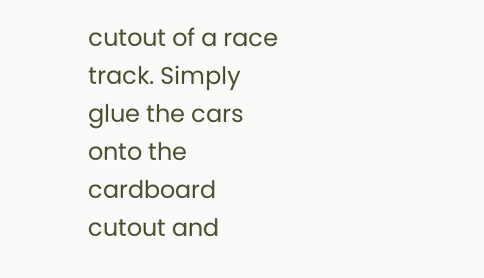cutout of a race track. Simply glue the cars onto the cardboard cutout and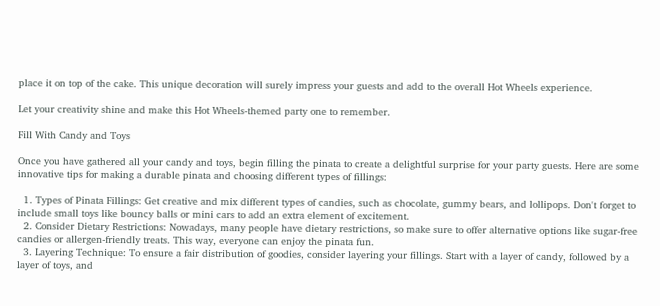place it on top of the cake. This unique decoration will surely impress your guests and add to the overall Hot Wheels experience.

Let your creativity shine and make this Hot Wheels-themed party one to remember.

Fill With Candy and Toys

Once you have gathered all your candy and toys, begin filling the pinata to create a delightful surprise for your party guests. Here are some innovative tips for making a durable pinata and choosing different types of fillings:

  1. Types of Pinata Fillings: Get creative and mix different types of candies, such as chocolate, gummy bears, and lollipops. Don't forget to include small toys like bouncy balls or mini cars to add an extra element of excitement.
  2. Consider Dietary Restrictions: Nowadays, many people have dietary restrictions, so make sure to offer alternative options like sugar-free candies or allergen-friendly treats. This way, everyone can enjoy the pinata fun.
  3. Layering Technique: To ensure a fair distribution of goodies, consider layering your fillings. Start with a layer of candy, followed by a layer of toys, and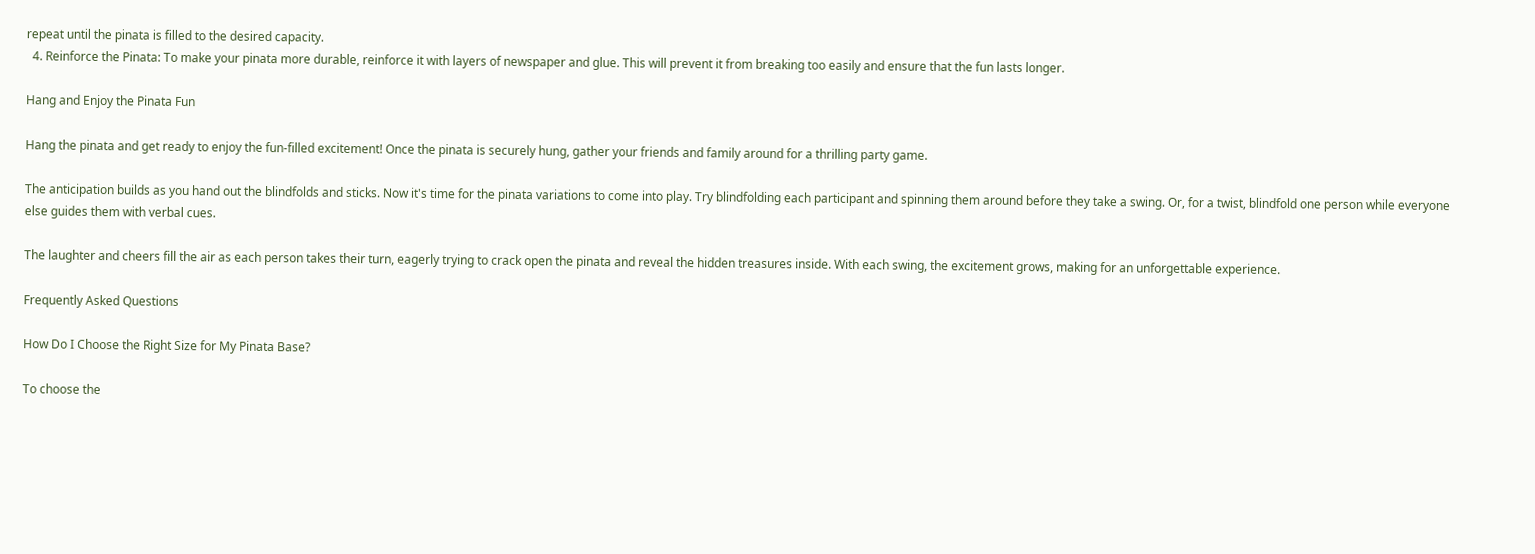repeat until the pinata is filled to the desired capacity.
  4. Reinforce the Pinata: To make your pinata more durable, reinforce it with layers of newspaper and glue. This will prevent it from breaking too easily and ensure that the fun lasts longer.

Hang and Enjoy the Pinata Fun

Hang the pinata and get ready to enjoy the fun-filled excitement! Once the pinata is securely hung, gather your friends and family around for a thrilling party game.

The anticipation builds as you hand out the blindfolds and sticks. Now it's time for the pinata variations to come into play. Try blindfolding each participant and spinning them around before they take a swing. Or, for a twist, blindfold one person while everyone else guides them with verbal cues.

The laughter and cheers fill the air as each person takes their turn, eagerly trying to crack open the pinata and reveal the hidden treasures inside. With each swing, the excitement grows, making for an unforgettable experience.

Frequently Asked Questions

How Do I Choose the Right Size for My Pinata Base?

To choose the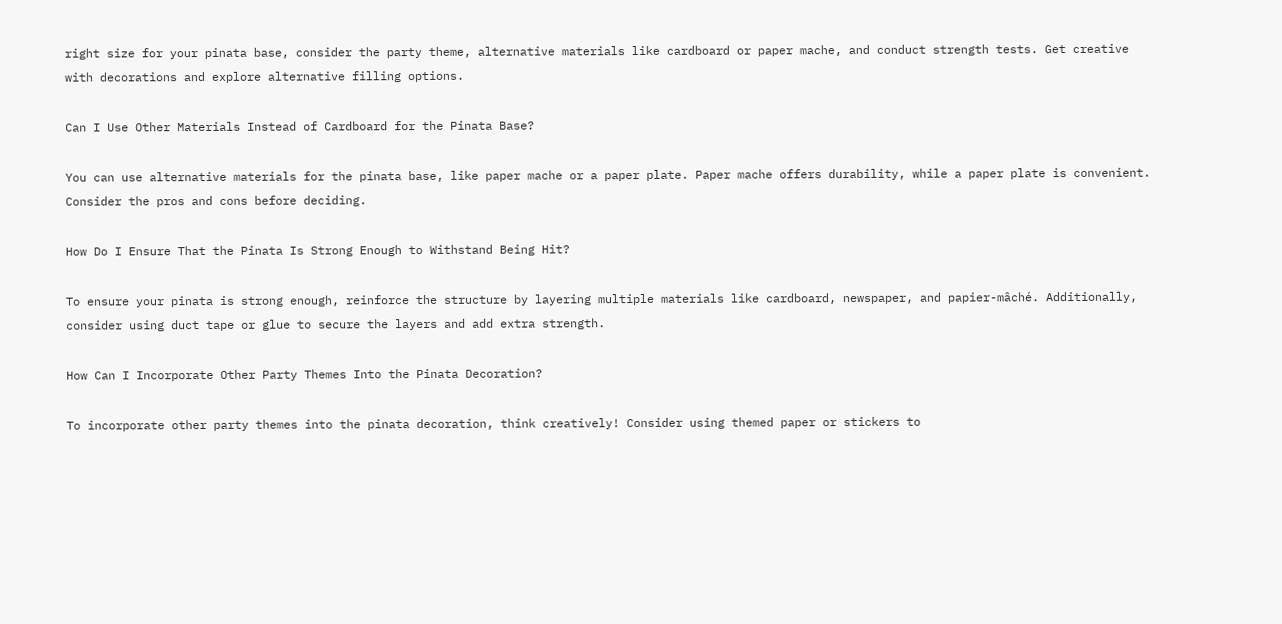right size for your pinata base, consider the party theme, alternative materials like cardboard or paper mache, and conduct strength tests. Get creative with decorations and explore alternative filling options.

Can I Use Other Materials Instead of Cardboard for the Pinata Base?

You can use alternative materials for the pinata base, like paper mache or a paper plate. Paper mache offers durability, while a paper plate is convenient. Consider the pros and cons before deciding.

How Do I Ensure That the Pinata Is Strong Enough to Withstand Being Hit?

To ensure your pinata is strong enough, reinforce the structure by layering multiple materials like cardboard, newspaper, and papier-mâché. Additionally, consider using duct tape or glue to secure the layers and add extra strength.

How Can I Incorporate Other Party Themes Into the Pinata Decoration?

To incorporate other party themes into the pinata decoration, think creatively! Consider using themed paper or stickers to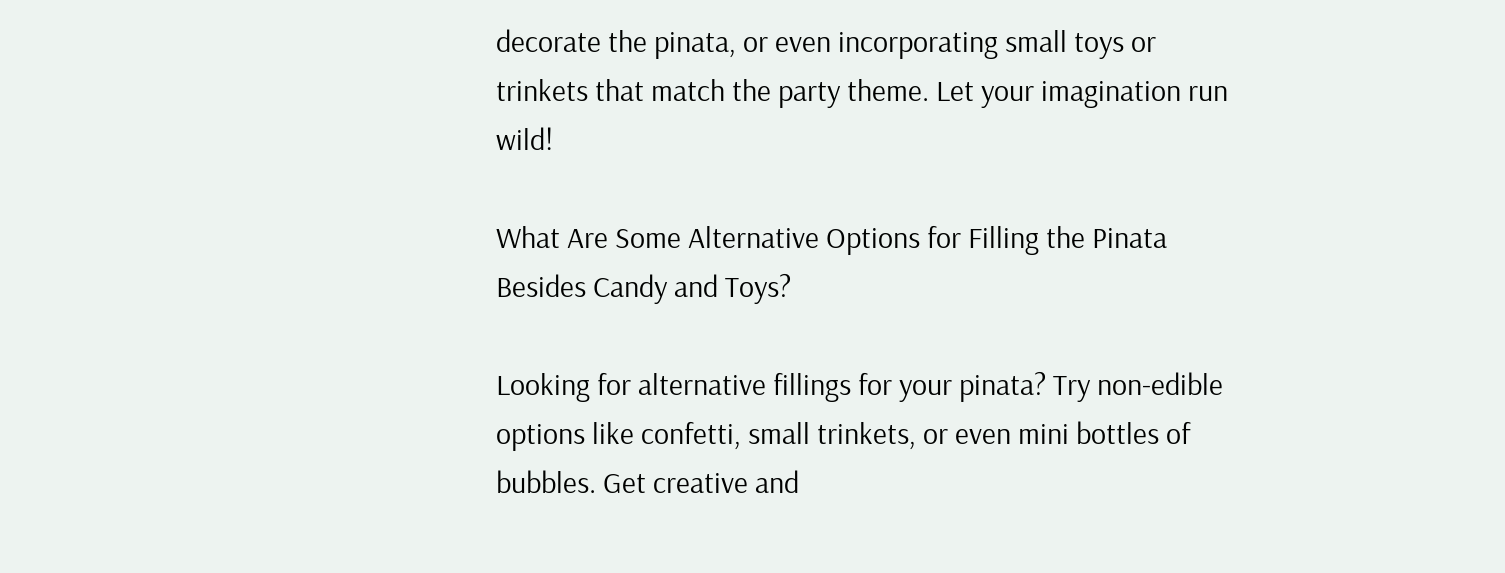decorate the pinata, or even incorporating small toys or trinkets that match the party theme. Let your imagination run wild!

What Are Some Alternative Options for Filling the Pinata Besides Candy and Toys?

Looking for alternative fillings for your pinata? Try non-edible options like confetti, small trinkets, or even mini bottles of bubbles. Get creative and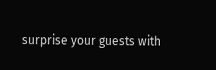surprise your guests with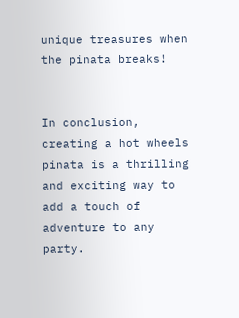unique treasures when the pinata breaks!


In conclusion, creating a hot wheels pinata is a thrilling and exciting way to add a touch of adventure to any party.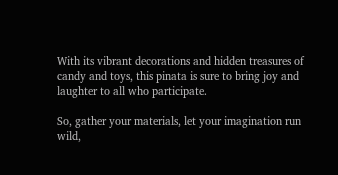With its vibrant decorations and hidden treasures of candy and toys, this pinata is sure to bring joy and laughter to all who participate.

So, gather your materials, let your imagination run wild,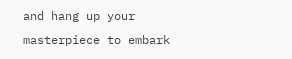and hang up your masterpiece to embark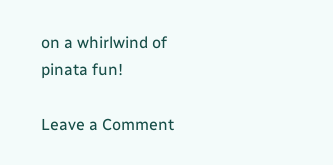on a whirlwind of pinata fun!

Leave a Comment